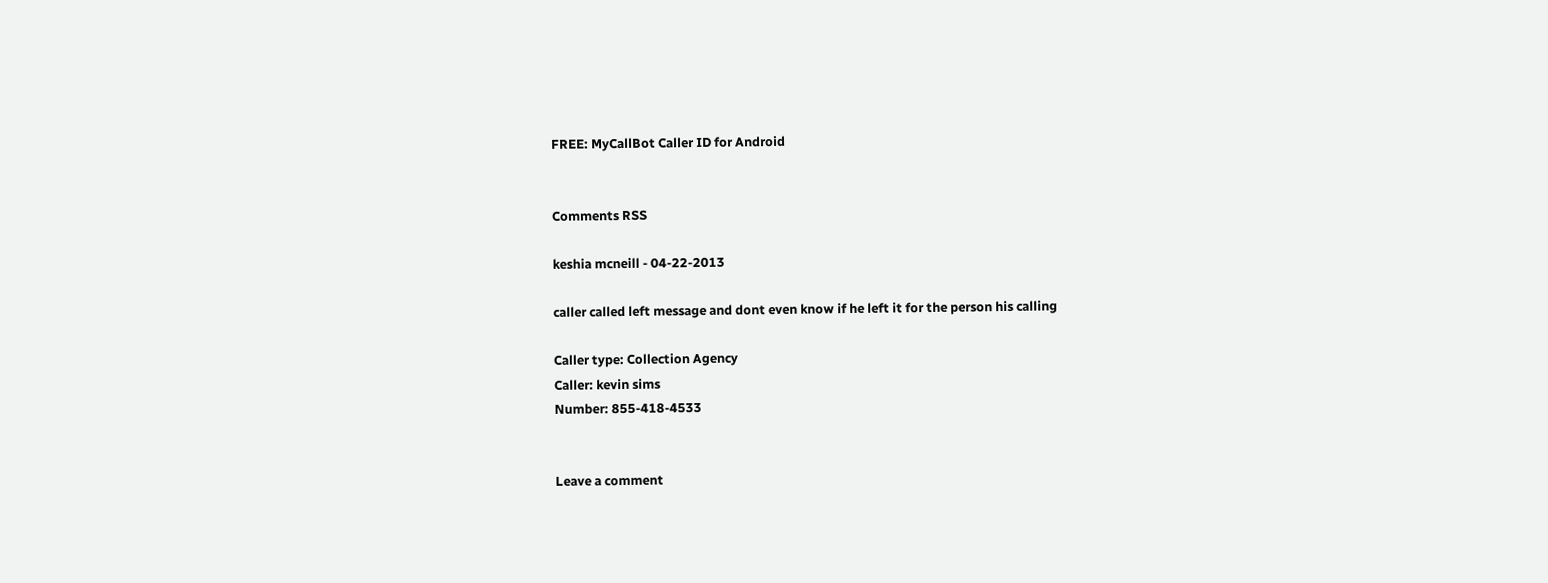FREE: MyCallBot Caller ID for Android


Comments RSS

keshia mcneill - 04-22-2013

caller called left message and dont even know if he left it for the person his calling

Caller type: Collection Agency
Caller: kevin sims
Number: 855-418-4533


Leave a comment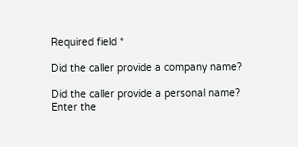Required field *

Did the caller provide a company name?

Did the caller provide a personal name?
Enter the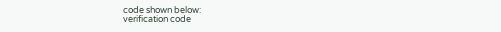code shown below:
verification code